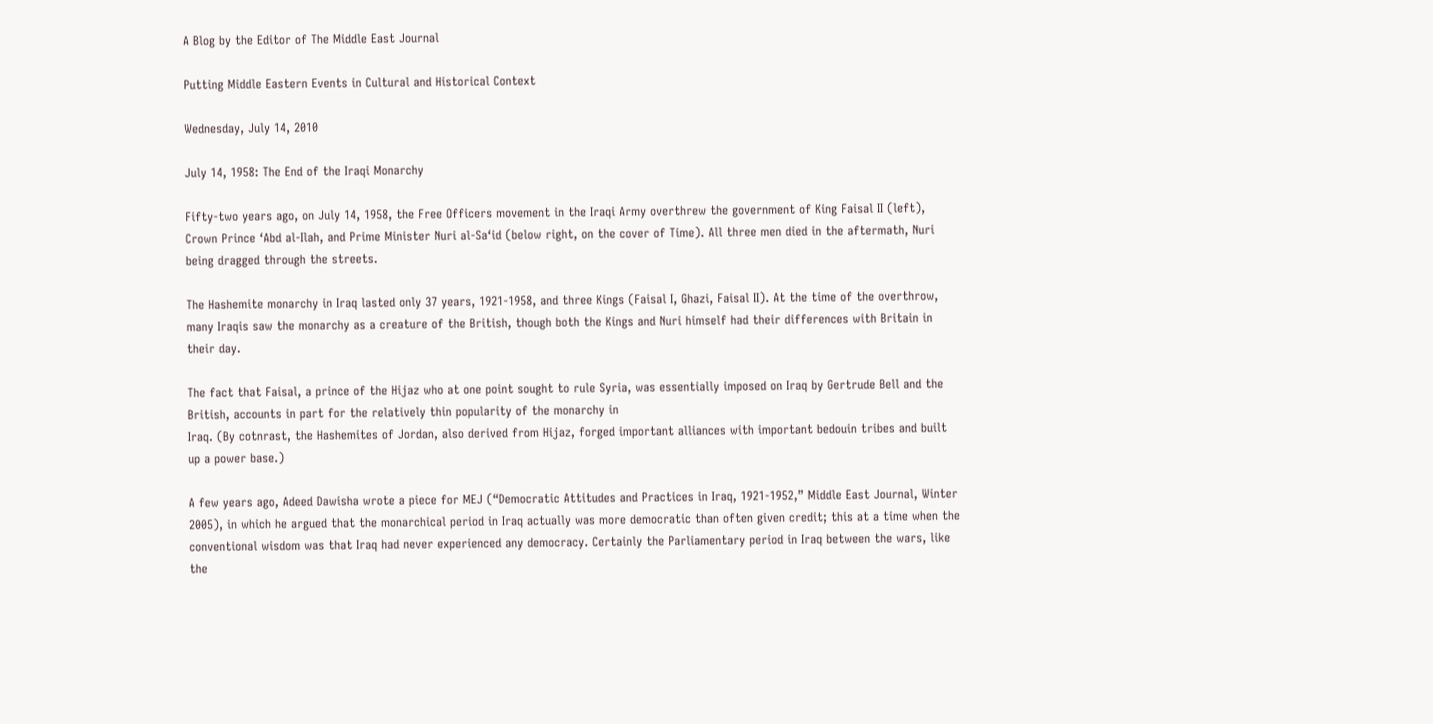A Blog by the Editor of The Middle East Journal

Putting Middle Eastern Events in Cultural and Historical Context

Wednesday, July 14, 2010

July 14, 1958: The End of the Iraqi Monarchy

Fifty-two years ago, on July 14, 1958, the Free Officers movement in the Iraqi Army overthrew the government of King Faisal II (left), Crown Prince ‘Abd al-Ilah, and Prime Minister Nuri al-Sa‘id (below right, on the cover of Time). All three men died in the aftermath, Nuri being dragged through the streets.

The Hashemite monarchy in Iraq lasted only 37 years, 1921-1958, and three Kings (Faisal I, Ghazi, Faisal II). At the time of the overthrow, many Iraqis saw the monarchy as a creature of the British, though both the Kings and Nuri himself had their differences with Britain in their day.

The fact that Faisal, a prince of the Hijaz who at one point sought to rule Syria, was essentially imposed on Iraq by Gertrude Bell and the British, accounts in part for the relatively thin popularity of the monarchy in
Iraq. (By cotnrast, the Hashemites of Jordan, also derived from Hijaz, forged important alliances with important bedouin tribes and built up a power base.)

A few years ago, Adeed Dawisha wrote a piece for MEJ (“Democratic Attitudes and Practices in Iraq, 1921-1952,” Middle East Journal, Winter 2005), in which he argued that the monarchical period in Iraq actually was more democratic than often given credit; this at a time when the conventional wisdom was that Iraq had never experienced any democracy. Certainly the Parliamentary period in Iraq between the wars, like the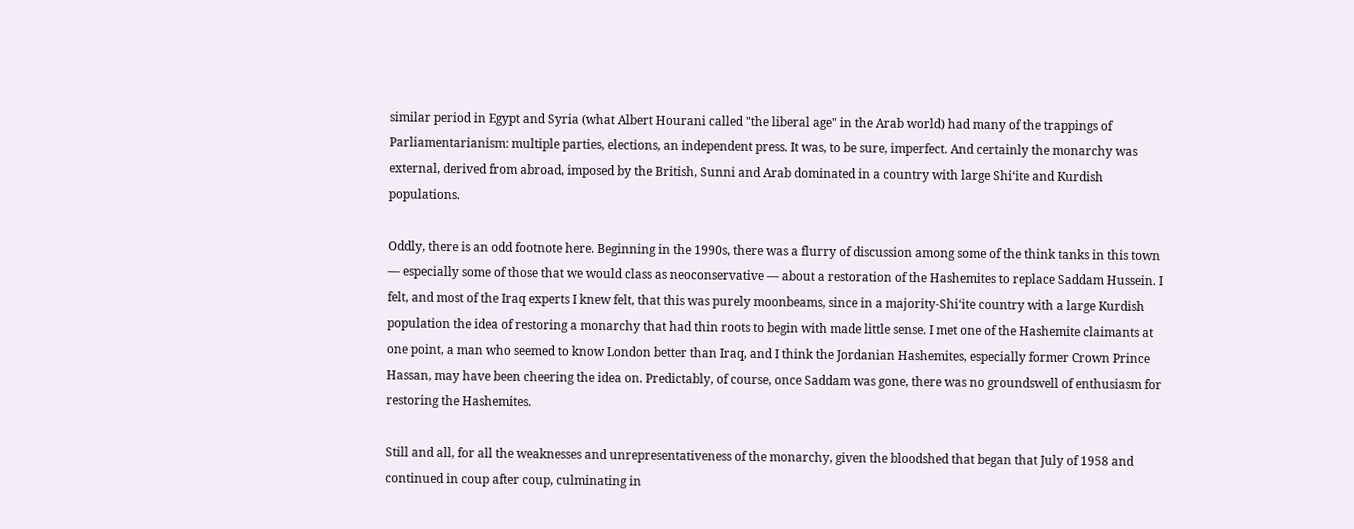similar period in Egypt and Syria (what Albert Hourani called "the liberal age" in the Arab world) had many of the trappings of Parliamentarianism: multiple parties, elections, an independent press. It was, to be sure, imperfect. And certainly the monarchy was external, derived from abroad, imposed by the British, Sunni and Arab dominated in a country with large Shi‘ite and Kurdish populations.

Oddly, there is an odd footnote here. Beginning in the 1990s, there was a flurry of discussion among some of the think tanks in this town — especially some of those that we would class as neoconservative — about a restoration of the Hashemites to replace Saddam Hussein. I felt, and most of the Iraq experts I knew felt, that this was purely moonbeams, since in a majority-Shi‘ite country with a large Kurdish population the idea of restoring a monarchy that had thin roots to begin with made little sense. I met one of the Hashemite claimants at one point, a man who seemed to know London better than Iraq, and I think the Jordanian Hashemites, especially former Crown Prince Hassan, may have been cheering the idea on. Predictably, of course, once Saddam was gone, there was no groundswell of enthusiasm for restoring the Hashemites.

Still and all, for all the weaknesses and unrepresentativeness of the monarchy, given the bloodshed that began that July of 1958 and continued in coup after coup, culminating in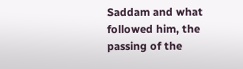Saddam and what followed him, the passing of the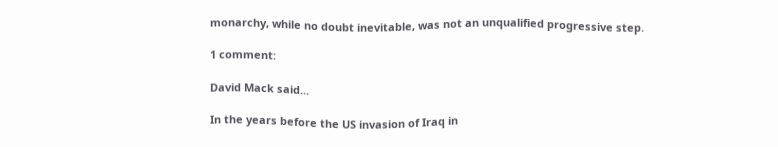monarchy, while no doubt inevitable, was not an unqualified progressive step.

1 comment:

David Mack said...

In the years before the US invasion of Iraq in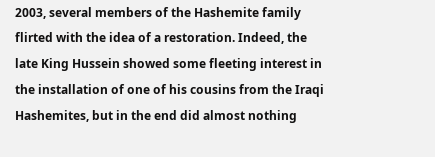2003, several members of the Hashemite family flirted with the idea of a restoration. Indeed, the late King Hussein showed some fleeting interest in the installation of one of his cousins from the Iraqi Hashemites, but in the end did almost nothing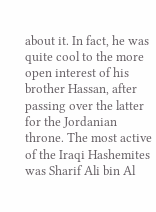about it. In fact, he was quite cool to the more open interest of his brother Hassan, after passing over the latter for the Jordanian throne. The most active of the Iraqi Hashemites was Sharif Ali bin Al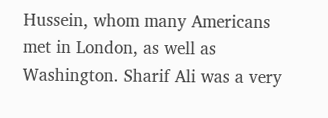Hussein, whom many Americans met in London, as well as Washington. Sharif Ali was a very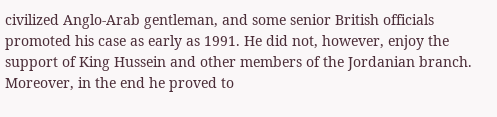civilized Anglo-Arab gentleman, and some senior British officials promoted his case as early as 1991. He did not, however, enjoy the support of King Hussein and other members of the Jordanian branch. Moreover, in the end he proved to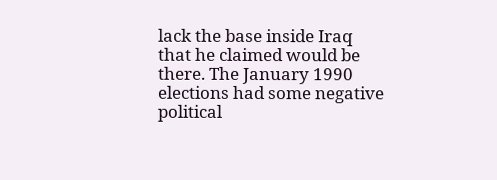lack the base inside Iraq that he claimed would be there. The January 1990 elections had some negative political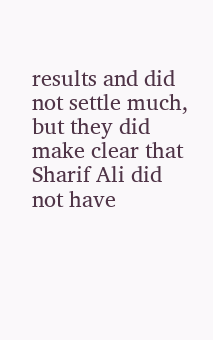results and did not settle much, but they did make clear that Sharif Ali did not have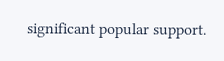significant popular support.